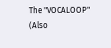The "VOCALOOP" (Also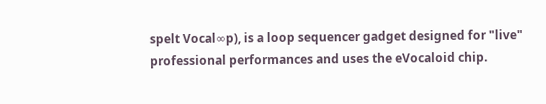spelt Vocal∞p), is a loop sequencer gadget designed for "live" professional performances and uses the eVocaloid chip.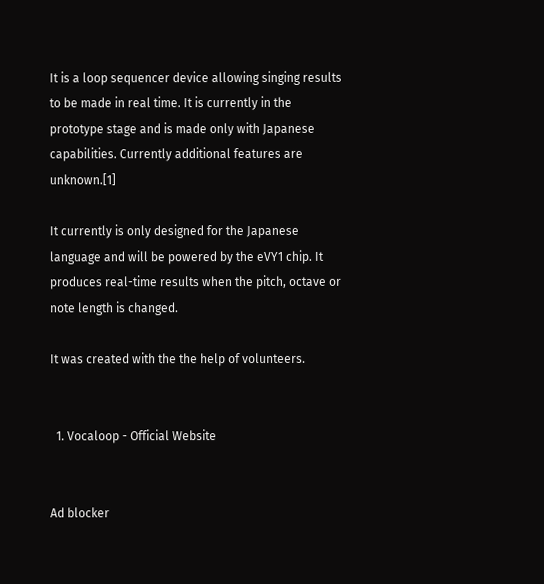It is a loop sequencer device allowing singing results to be made in real time. It is currently in the prototype stage and is made only with Japanese capabilities. Currently additional features are unknown.[1]

It currently is only designed for the Japanese language and will be powered by the eVY1 chip. It produces real-time results when the pitch, octave or note length is changed.

It was created with the the help of volunteers.


  1. Vocaloop - Official Website


Ad blocker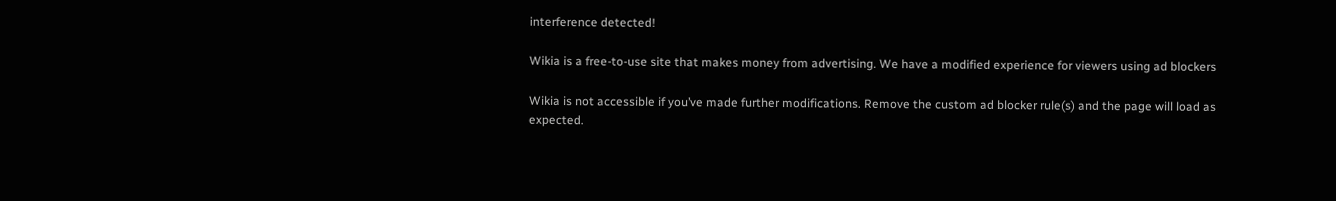interference detected!

Wikia is a free-to-use site that makes money from advertising. We have a modified experience for viewers using ad blockers

Wikia is not accessible if you’ve made further modifications. Remove the custom ad blocker rule(s) and the page will load as expected.